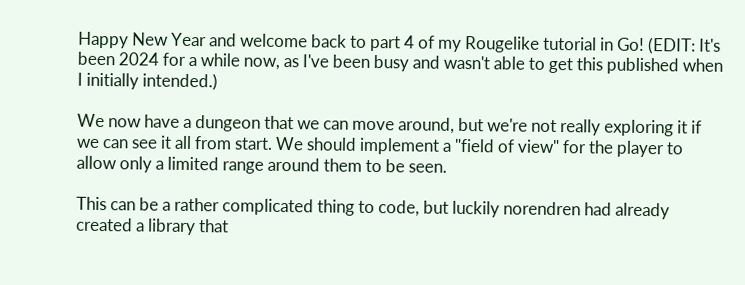Happy New Year and welcome back to part 4 of my Rougelike tutorial in Go! (EDIT: It's been 2024 for a while now, as I've been busy and wasn't able to get this published when I initially intended.)

We now have a dungeon that we can move around, but we're not really exploring it if we can see it all from start. We should implement a "field of view" for the player to allow only a limited range around them to be seen.

This can be a rather complicated thing to code, but luckily norendren had already created a library that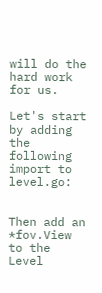will do the hard work for us.

Let's start by adding the following import to level.go:


Then add an *fov.View to the Level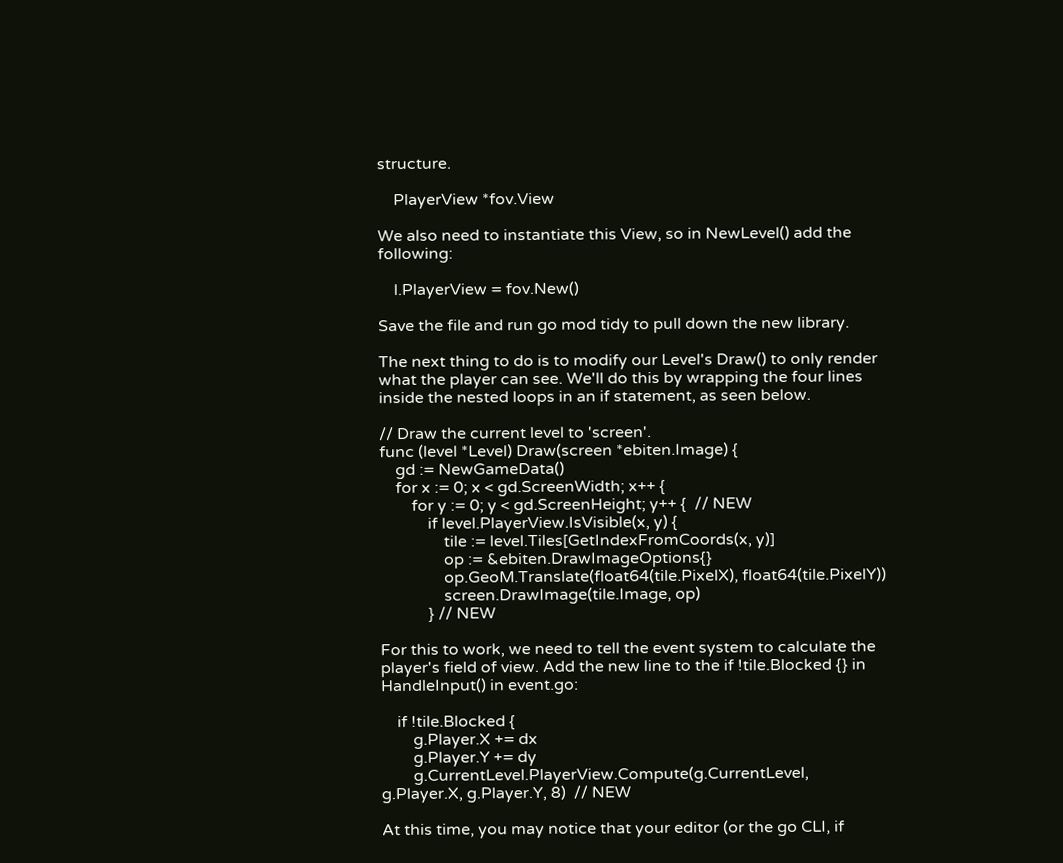structure.

    PlayerView *fov.View

We also need to instantiate this View, so in NewLevel() add the following:

    l.PlayerView = fov.New()

Save the file and run go mod tidy to pull down the new library.

The next thing to do is to modify our Level's Draw() to only render what the player can see. We'll do this by wrapping the four lines inside the nested loops in an if statement, as seen below.

// Draw the current level to 'screen'.
func (level *Level) Draw(screen *ebiten.Image) {
    gd := NewGameData()
    for x := 0; x < gd.ScreenWidth; x++ {
        for y := 0; y < gd.ScreenHeight; y++ {  // NEW
            if level.PlayerView.IsVisible(x, y) {
                tile := level.Tiles[GetIndexFromCoords(x, y)]
                op := &ebiten.DrawImageOptions{}
                op.GeoM.Translate(float64(tile.PixelX), float64(tile.PixelY))
                screen.DrawImage(tile.Image, op)
            } // NEW

For this to work, we need to tell the event system to calculate the player's field of view. Add the new line to the if !tile.Blocked {} in HandleInput() in event.go:

    if !tile.Blocked {
        g.Player.X += dx
        g.Player.Y += dy
        g.CurrentLevel.PlayerView.Compute(g.CurrentLevel, g.Player.X, g.Player.Y, 8)  // NEW

At this time, you may notice that your editor (or the go CLI, if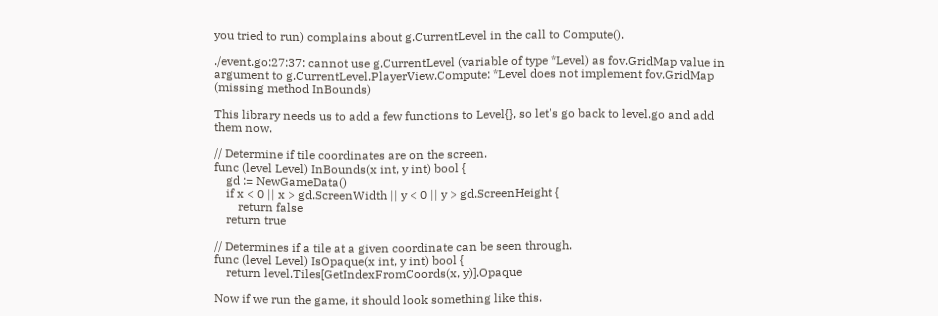you tried to run) complains about g.CurrentLevel in the call to Compute().

./event.go:27:37: cannot use g.CurrentLevel (variable of type *Level) as fov.GridMap value in argument to g.CurrentLevel.PlayerView.Compute: *Level does not implement fov.GridMap (missing method InBounds)

This library needs us to add a few functions to Level{}, so let's go back to level.go and add them now.

// Determine if tile coordinates are on the screen.
func (level Level) InBounds(x int, y int) bool {
    gd := NewGameData()
    if x < 0 || x > gd.ScreenWidth || y < 0 || y > gd.ScreenHeight {
        return false
    return true

// Determines if a tile at a given coordinate can be seen through.
func (level Level) IsOpaque(x int, y int) bool {
    return level.Tiles[GetIndexFromCoords(x, y)].Opaque

Now if we run the game, it should look something like this.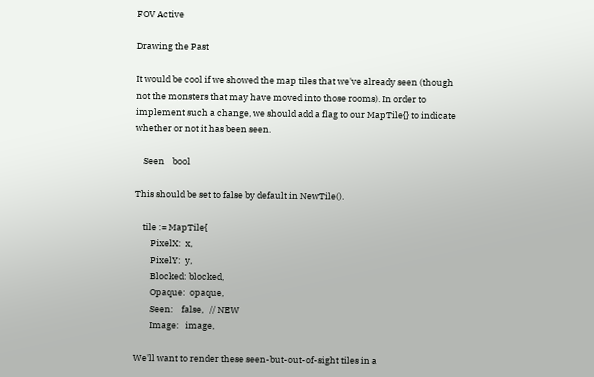FOV Active

Drawing the Past

It would be cool if we showed the map tiles that we've already seen (though not the monsters that may have moved into those rooms). In order to implement such a change, we should add a flag to our MapTile{} to indicate whether or not it has been seen.

    Seen    bool

This should be set to false by default in NewTile().

    tile := MapTile{
        PixelX:  x,
        PixelY:  y,
        Blocked: blocked,
        Opaque:  opaque,
        Seen:    false,   // NEW
        Image:   image,

We'll want to render these seen-but-out-of-sight tiles in a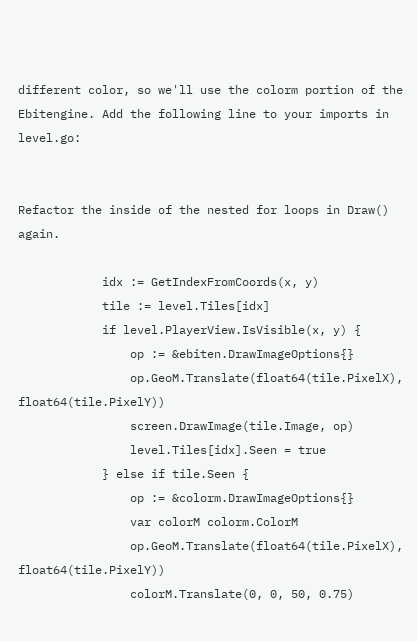different color, so we'll use the colorm portion of the Ebitengine. Add the following line to your imports in level.go:


Refactor the inside of the nested for loops in Draw() again.

            idx := GetIndexFromCoords(x, y)
            tile := level.Tiles[idx]
            if level.PlayerView.IsVisible(x, y) {
                op := &ebiten.DrawImageOptions{}
                op.GeoM.Translate(float64(tile.PixelX), float64(tile.PixelY))
                screen.DrawImage(tile.Image, op)
                level.Tiles[idx].Seen = true
            } else if tile.Seen {
                op := &colorm.DrawImageOptions{}
                var colorM colorm.ColorM
                op.GeoM.Translate(float64(tile.PixelX), float64(tile.PixelY))
                colorM.Translate(0, 0, 50, 0.75)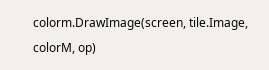colorm.DrawImage(screen, tile.Image, colorM, op)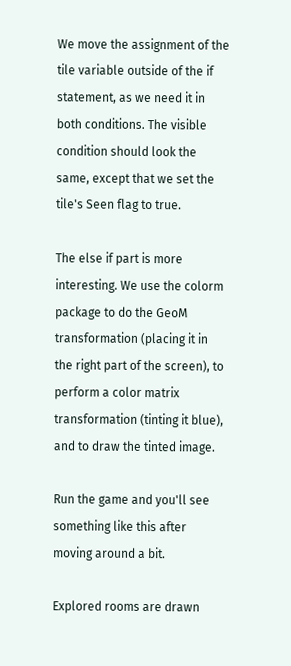We move the assignment of the tile variable outside of the if statement, as we need it in both conditions. The visible condition should look the same, except that we set the tile's Seen flag to true.

The else if part is more interesting. We use the colorm package to do the GeoM transformation (placing it in the right part of the screen), to perform a color matrix transformation (tinting it blue), and to draw the tinted image.

Run the game and you'll see something like this after moving around a bit.

Explored rooms are drawn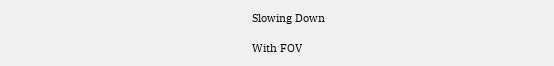Slowing Down

With FOV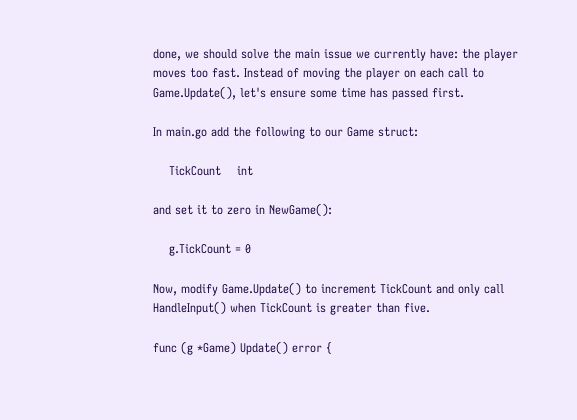done, we should solve the main issue we currently have: the player moves too fast. Instead of moving the player on each call to Game.Update(), let's ensure some time has passed first.

In main.go add the following to our Game struct:

    TickCount    int

and set it to zero in NewGame():

    g.TickCount = 0

Now, modify Game.Update() to increment TickCount and only call HandleInput() when TickCount is greater than five.

func (g *Game) Update() error {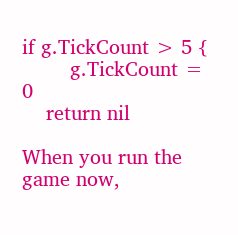if g.TickCount > 5 {
        g.TickCount = 0
    return nil

When you run the game now,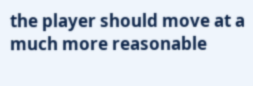the player should move at a much more reasonable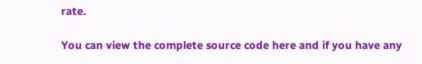rate.

You can view the complete source code here and if you have any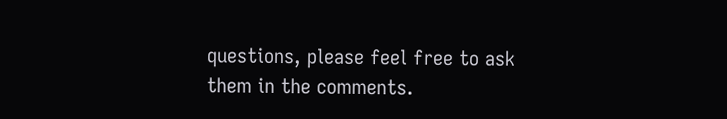questions, please feel free to ask them in the comments.